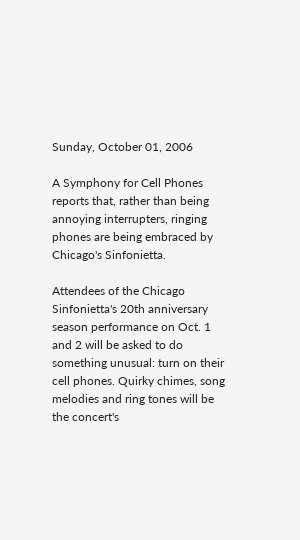Sunday, October 01, 2006

A Symphony for Cell Phones reports that, rather than being annoying interrupters, ringing phones are being embraced by Chicago's Sinfonietta.

Attendees of the Chicago Sinfonietta's 20th anniversary season performance on Oct. 1 and 2 will be asked to do something unusual: turn on their cell phones. Quirky chimes, song melodies and ring tones will be the concert's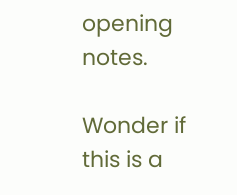opening notes.

Wonder if this is a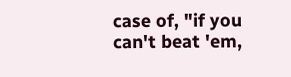case of, "if you can't beat 'em,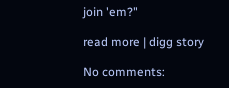join 'em?"

read more | digg story

No comments: